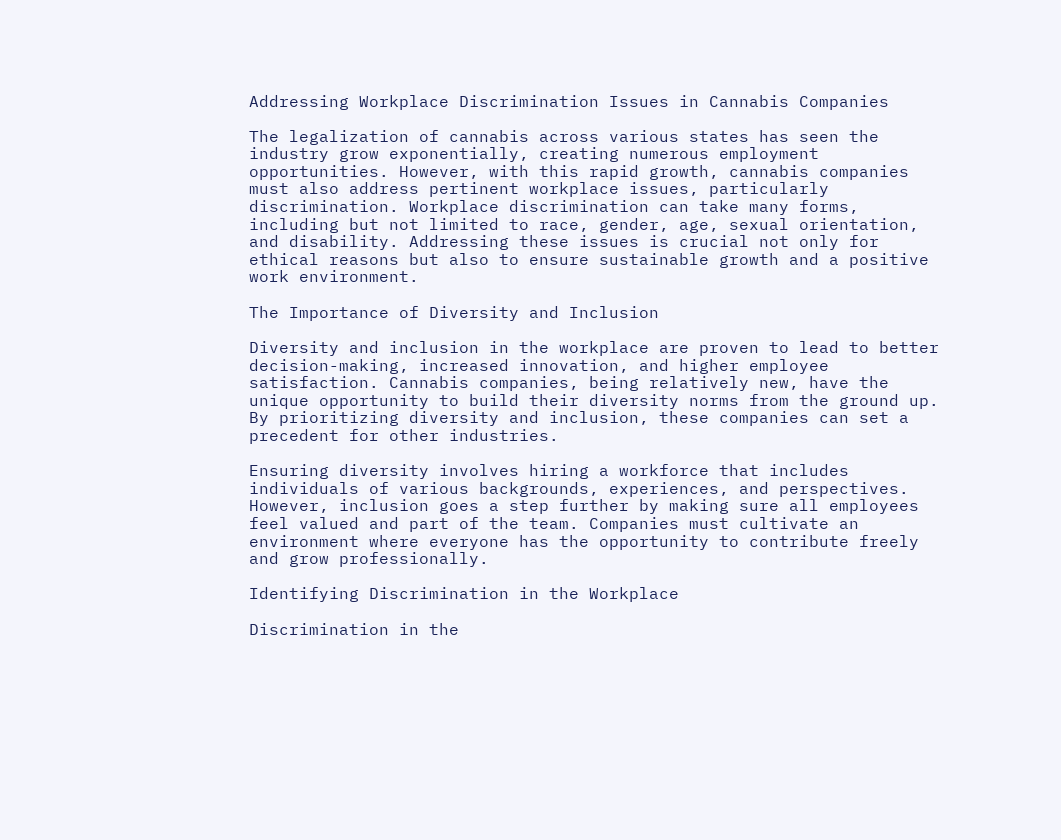Addressing Workplace Discrimination Issues in Cannabis Companies

The legalization of cannabis across various states has seen the industry grow exponentially, creating numerous employment opportunities. However, with this rapid growth, cannabis companies must also address pertinent workplace issues, particularly discrimination. Workplace discrimination can take many forms, including but not limited to race, gender, age, sexual orientation, and disability. Addressing these issues is crucial not only for ethical reasons but also to ensure sustainable growth and a positive work environment.

The Importance of Diversity and Inclusion

Diversity and inclusion in the workplace are proven to lead to better decision-making, increased innovation, and higher employee satisfaction. Cannabis companies, being relatively new, have the unique opportunity to build their diversity norms from the ground up. By prioritizing diversity and inclusion, these companies can set a precedent for other industries.

Ensuring diversity involves hiring a workforce that includes individuals of various backgrounds, experiences, and perspectives. However, inclusion goes a step further by making sure all employees feel valued and part of the team. Companies must cultivate an environment where everyone has the opportunity to contribute freely and grow professionally.

Identifying Discrimination in the Workplace

Discrimination in the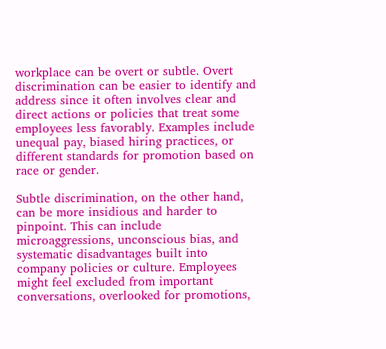workplace can be overt or subtle. Overt discrimination can be easier to identify and address since it often involves clear and direct actions or policies that treat some employees less favorably. Examples include unequal pay, biased hiring practices, or different standards for promotion based on race or gender.

Subtle discrimination, on the other hand, can be more insidious and harder to pinpoint. This can include microaggressions, unconscious bias, and systematic disadvantages built into company policies or culture. Employees might feel excluded from important conversations, overlooked for promotions,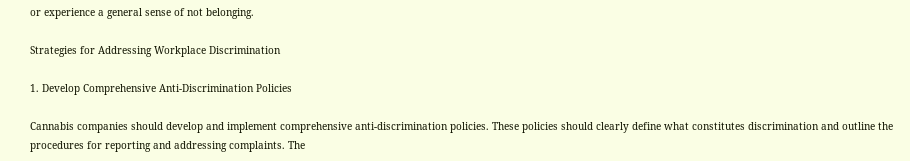or experience a general sense of not belonging.

Strategies for Addressing Workplace Discrimination

1. Develop Comprehensive Anti-Discrimination Policies

Cannabis companies should develop and implement comprehensive anti-discrimination policies. These policies should clearly define what constitutes discrimination and outline the procedures for reporting and addressing complaints. The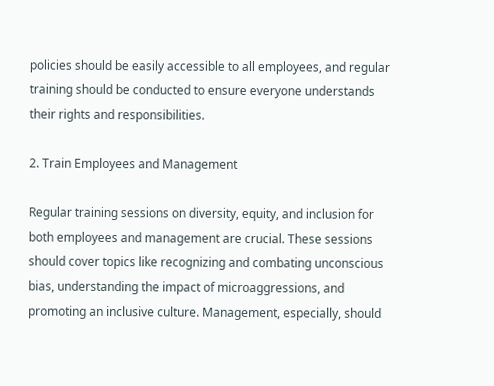policies should be easily accessible to all employees, and regular training should be conducted to ensure everyone understands their rights and responsibilities.

2. Train Employees and Management

Regular training sessions on diversity, equity, and inclusion for both employees and management are crucial. These sessions should cover topics like recognizing and combating unconscious bias, understanding the impact of microaggressions, and promoting an inclusive culture. Management, especially, should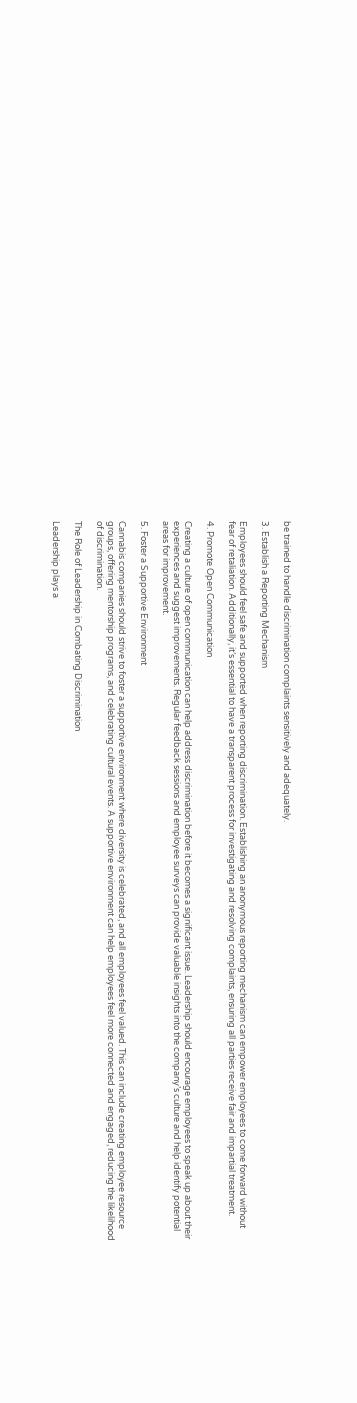be trained to handle discrimination complaints sensitively and adequately.

3. Establish a Reporting Mechanism

Employees should feel safe and supported when reporting discrimination. Establishing an anonymous reporting mechanism can empower employees to come forward without fear of retaliation. Additionally, it’s essential to have a transparent process for investigating and resolving complaints, ensuring all parties receive fair and impartial treatment.

4. Promote Open Communication

Creating a culture of open communication can help address discrimination before it becomes a significant issue. Leadership should encourage employees to speak up about their experiences and suggest improvements. Regular feedback sessions and employee surveys can provide valuable insights into the company’s culture and help identify potential areas for improvement.

5. Foster a Supportive Environment

Cannabis companies should strive to foster a supportive environment where diversity is celebrated, and all employees feel valued. This can include creating employee resource groups, offering mentorship programs, and celebrating cultural events. A supportive environment can help employees feel more connected and engaged, reducing the likelihood of discrimination.

The Role of Leadership in Combating Discrimination

Leadership plays a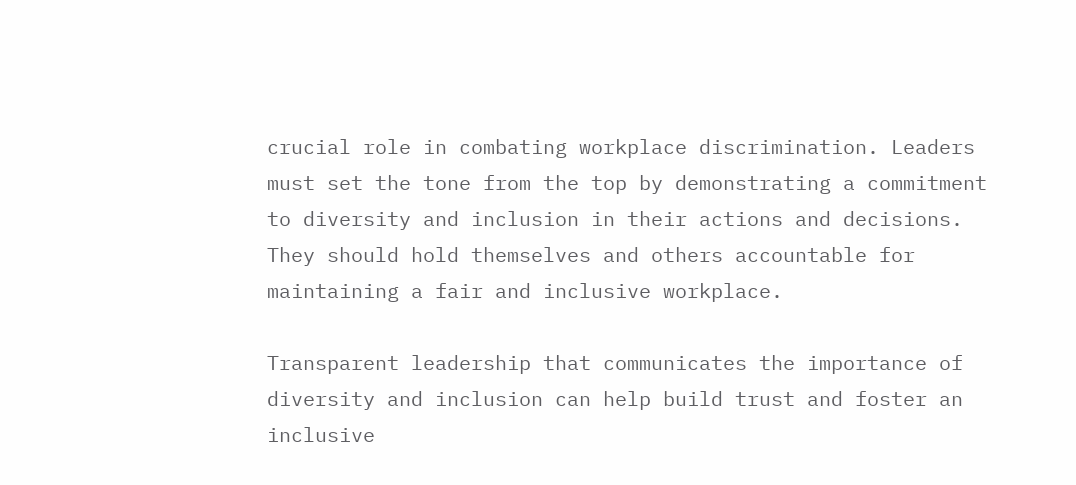crucial role in combating workplace discrimination. Leaders must set the tone from the top by demonstrating a commitment to diversity and inclusion in their actions and decisions. They should hold themselves and others accountable for maintaining a fair and inclusive workplace.

Transparent leadership that communicates the importance of diversity and inclusion can help build trust and foster an inclusive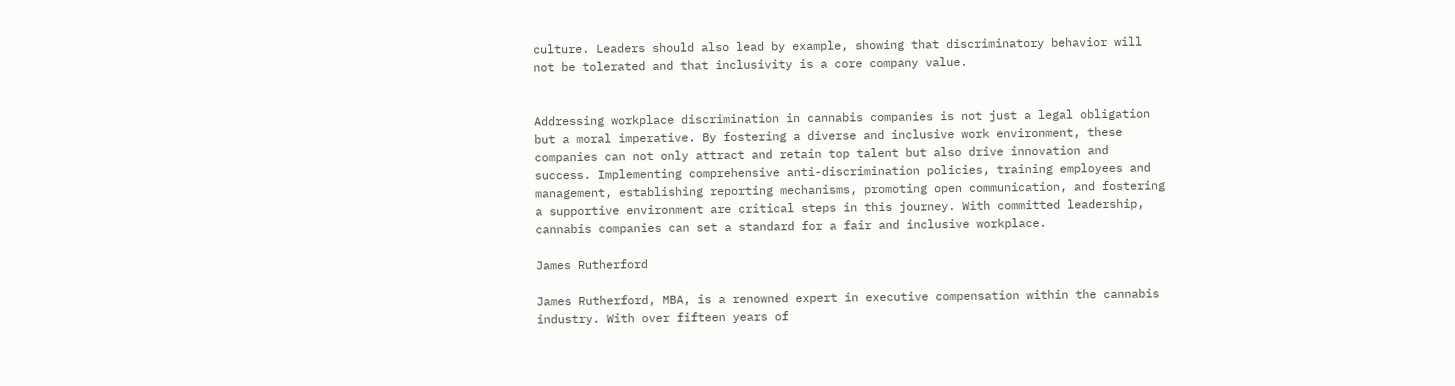culture. Leaders should also lead by example, showing that discriminatory behavior will not be tolerated and that inclusivity is a core company value.


Addressing workplace discrimination in cannabis companies is not just a legal obligation but a moral imperative. By fostering a diverse and inclusive work environment, these companies can not only attract and retain top talent but also drive innovation and success. Implementing comprehensive anti-discrimination policies, training employees and management, establishing reporting mechanisms, promoting open communication, and fostering a supportive environment are critical steps in this journey. With committed leadership, cannabis companies can set a standard for a fair and inclusive workplace.

James Rutherford

James Rutherford, MBA, is a renowned expert in executive compensation within the cannabis industry. With over fifteen years of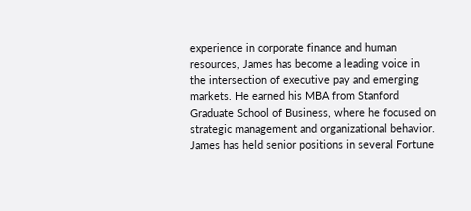experience in corporate finance and human resources, James has become a leading voice in the intersection of executive pay and emerging markets. He earned his MBA from Stanford Graduate School of Business, where he focused on strategic management and organizational behavior. James has held senior positions in several Fortune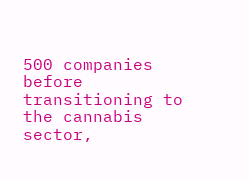500 companies before transitioning to the cannabis sector,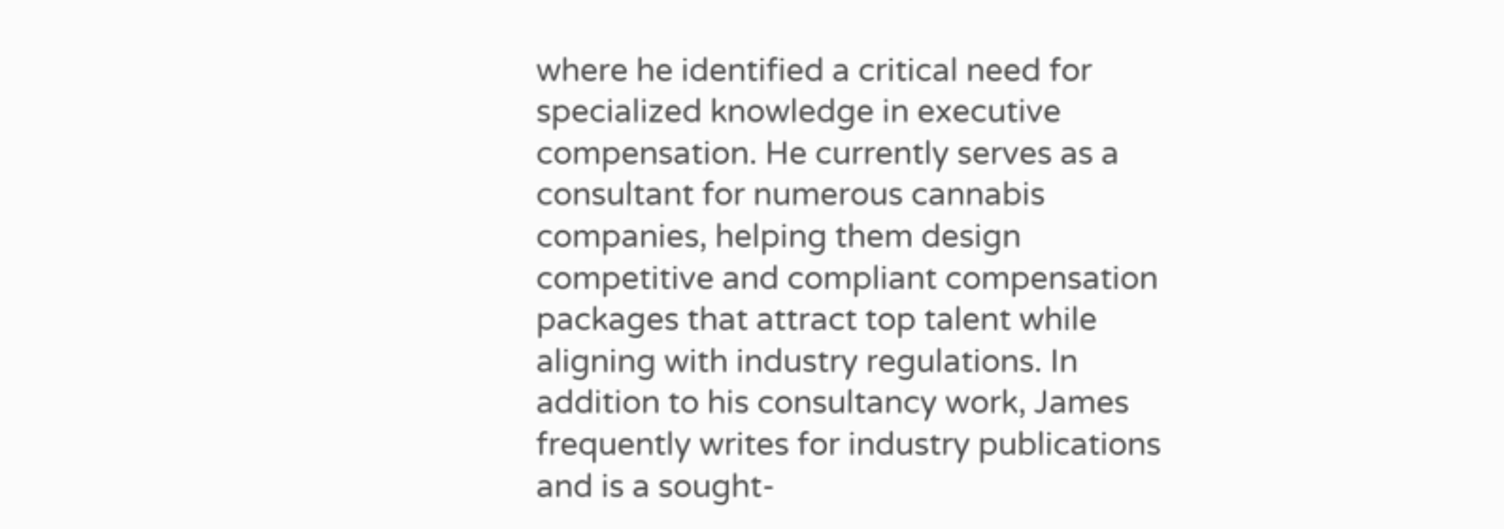where he identified a critical need for specialized knowledge in executive compensation. He currently serves as a consultant for numerous cannabis companies, helping them design competitive and compliant compensation packages that attract top talent while aligning with industry regulations. In addition to his consultancy work, James frequently writes for industry publications and is a sought-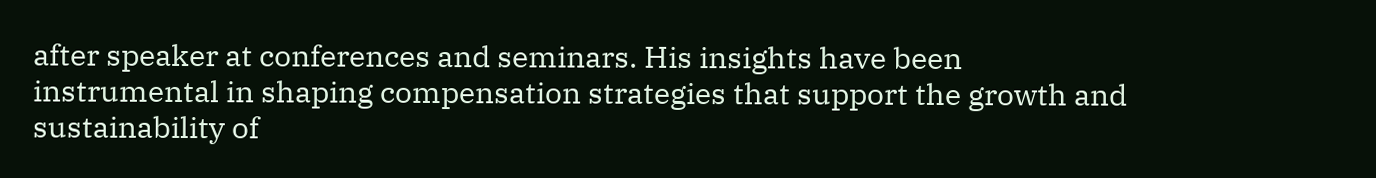after speaker at conferences and seminars. His insights have been instrumental in shaping compensation strategies that support the growth and sustainability of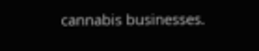cannabis businesses.